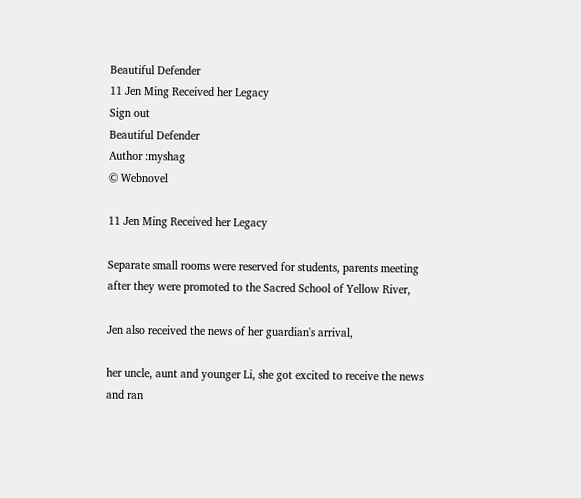Beautiful Defender
11 Jen Ming Received her Legacy
Sign out
Beautiful Defender
Author :myshag
© Webnovel

11 Jen Ming Received her Legacy

Separate small rooms were reserved for students, parents meeting after they were promoted to the Sacred School of Yellow River,

Jen also received the news of her guardian's arrival,

her uncle, aunt and younger Li, she got excited to receive the news and ran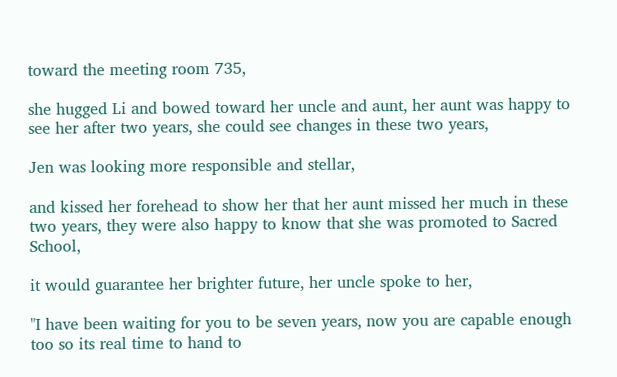toward the meeting room 735,

she hugged Li and bowed toward her uncle and aunt, her aunt was happy to see her after two years, she could see changes in these two years,

Jen was looking more responsible and stellar,

and kissed her forehead to show her that her aunt missed her much in these two years, they were also happy to know that she was promoted to Sacred School,

it would guarantee her brighter future, her uncle spoke to her,

"I have been waiting for you to be seven years, now you are capable enough too so its real time to hand to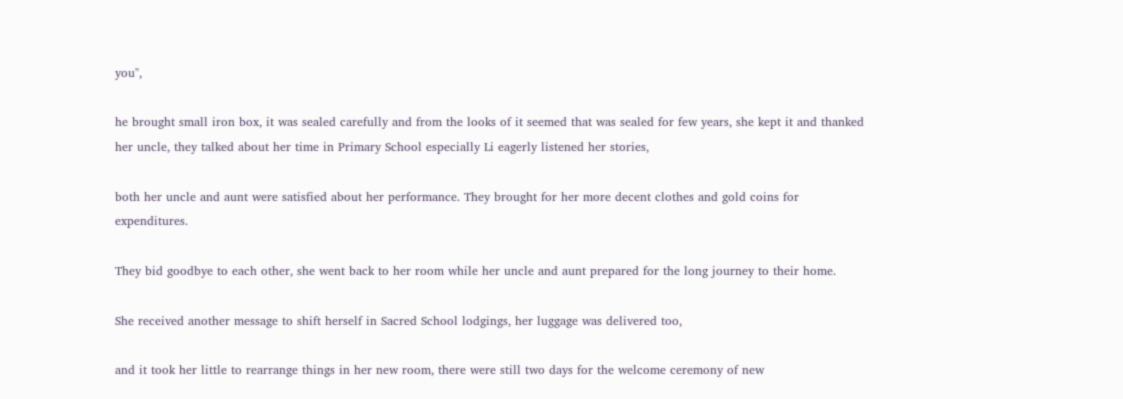you",

he brought small iron box, it was sealed carefully and from the looks of it seemed that was sealed for few years, she kept it and thanked her uncle, they talked about her time in Primary School especially Li eagerly listened her stories,

both her uncle and aunt were satisfied about her performance. They brought for her more decent clothes and gold coins for expenditures.

They bid goodbye to each other, she went back to her room while her uncle and aunt prepared for the long journey to their home.

She received another message to shift herself in Sacred School lodgings, her luggage was delivered too,

and it took her little to rearrange things in her new room, there were still two days for the welcome ceremony of new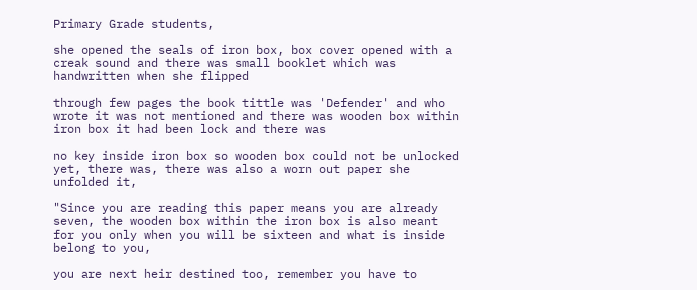Primary Grade students,

she opened the seals of iron box, box cover opened with a creak sound and there was small booklet which was handwritten when she flipped

through few pages the book tittle was 'Defender' and who wrote it was not mentioned and there was wooden box within iron box it had been lock and there was

no key inside iron box so wooden box could not be unlocked yet, there was, there was also a worn out paper she unfolded it,

"Since you are reading this paper means you are already seven, the wooden box within the iron box is also meant for you only when you will be sixteen and what is inside belong to you,

you are next heir destined too, remember you have to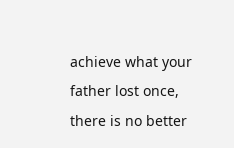achieve what your father lost once, there is no better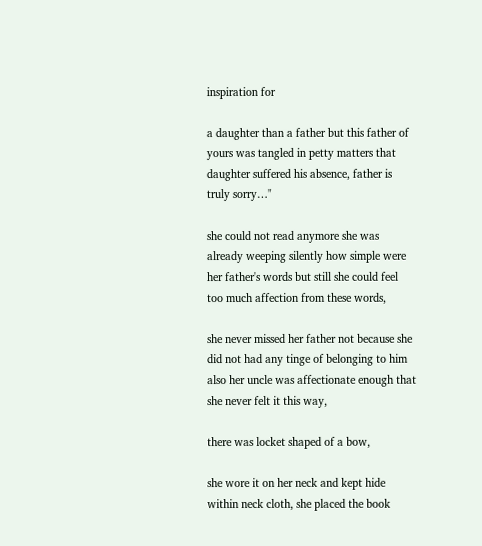inspiration for

a daughter than a father but this father of yours was tangled in petty matters that daughter suffered his absence, father is truly sorry…"

she could not read anymore she was already weeping silently how simple were her father's words but still she could feel too much affection from these words,

she never missed her father not because she did not had any tinge of belonging to him also her uncle was affectionate enough that she never felt it this way,

there was locket shaped of a bow,

she wore it on her neck and kept hide within neck cloth, she placed the book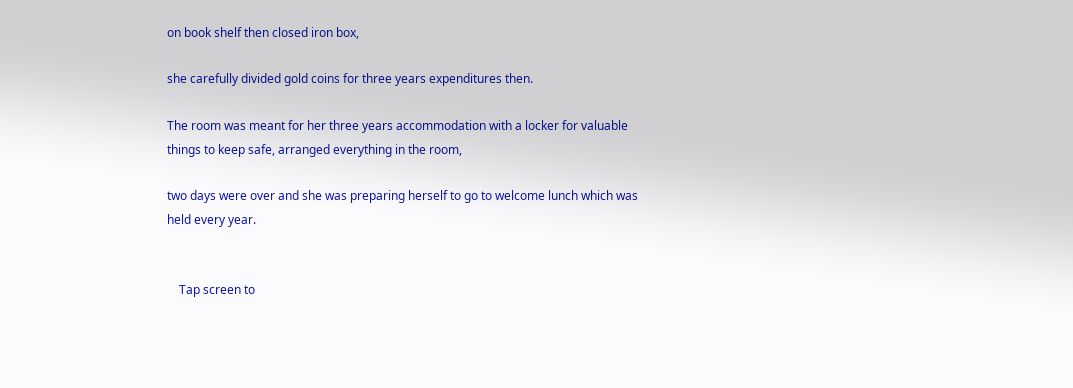on book shelf then closed iron box,

she carefully divided gold coins for three years expenditures then.

The room was meant for her three years accommodation with a locker for valuable things to keep safe, arranged everything in the room,

two days were over and she was preparing herself to go to welcome lunch which was held every year.


    Tap screen to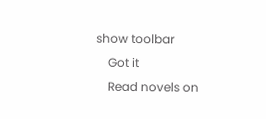show toolbar
    Got it
    Read novels on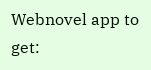Webnovel app to get: